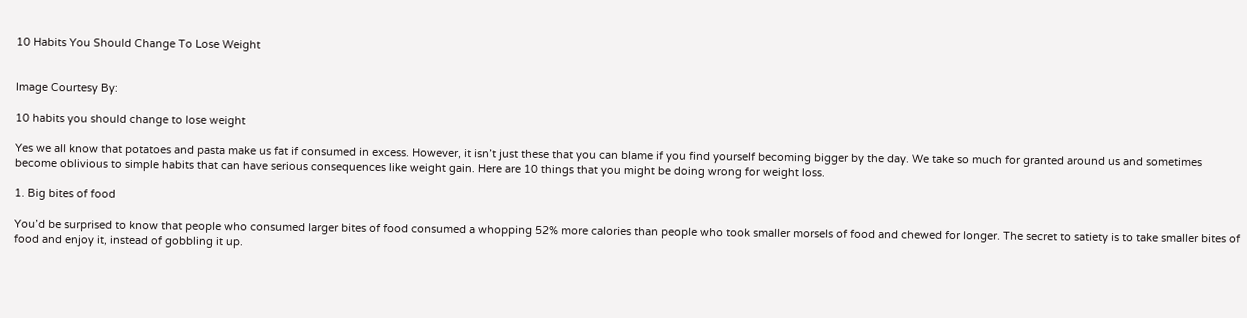10 Habits You Should Change To Lose Weight


Image Courtesy By:

10 habits you should change to lose weight

Yes we all know that potatoes and pasta make us fat if consumed in excess. However, it isn’t just these that you can blame if you find yourself becoming bigger by the day. We take so much for granted around us and sometimes become oblivious to simple habits that can have serious consequences like weight gain. Here are 10 things that you might be doing wrong for weight loss.

1. Big bites of food

You’d be surprised to know that people who consumed larger bites of food consumed a whopping 52% more calories than people who took smaller morsels of food and chewed for longer. The secret to satiety is to take smaller bites of food and enjoy it, instead of gobbling it up.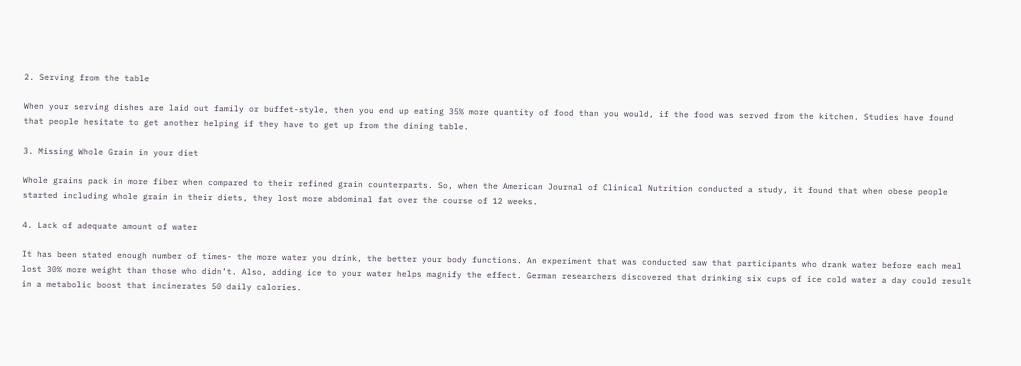2. Serving from the table

When your serving dishes are laid out family or buffet-style, then you end up eating 35% more quantity of food than you would, if the food was served from the kitchen. Studies have found that people hesitate to get another helping if they have to get up from the dining table.

3. Missing Whole Grain in your diet

Whole grains pack in more fiber when compared to their refined grain counterparts. So, when the American Journal of Clinical Nutrition conducted a study, it found that when obese people started including whole grain in their diets, they lost more abdominal fat over the course of 12 weeks.

4. Lack of adequate amount of water

It has been stated enough number of times- the more water you drink, the better your body functions. An experiment that was conducted saw that participants who drank water before each meal lost 30% more weight than those who didn’t. Also, adding ice to your water helps magnify the effect. German researchers discovered that drinking six cups of ice cold water a day could result in a metabolic boost that incinerates 50 daily calories.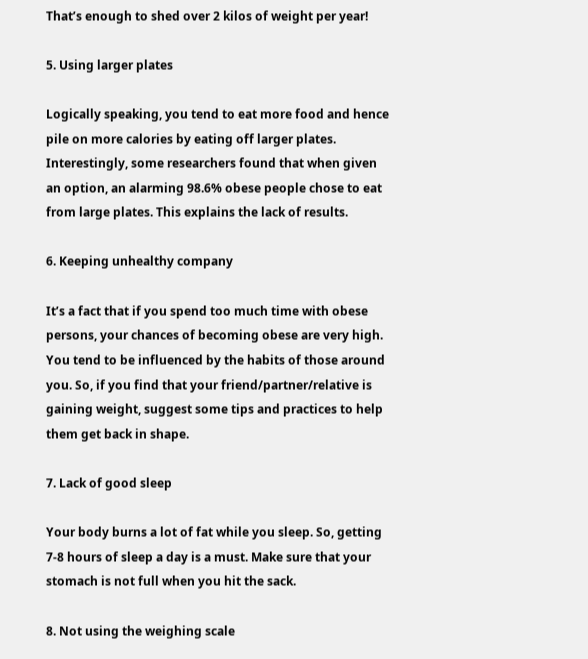That’s enough to shed over 2 kilos of weight per year!

5. Using larger plates

Logically speaking, you tend to eat more food and hence pile on more calories by eating off larger plates. Interestingly, some researchers found that when given an option, an alarming 98.6% obese people chose to eat from large plates. This explains the lack of results.

6. Keeping unhealthy company

It’s a fact that if you spend too much time with obese persons, your chances of becoming obese are very high. You tend to be influenced by the habits of those around you. So, if you find that your friend/partner/relative is gaining weight, suggest some tips and practices to help them get back in shape.

7. Lack of good sleep

Your body burns a lot of fat while you sleep. So, getting 7-8 hours of sleep a day is a must. Make sure that your stomach is not full when you hit the sack.

8. Not using the weighing scale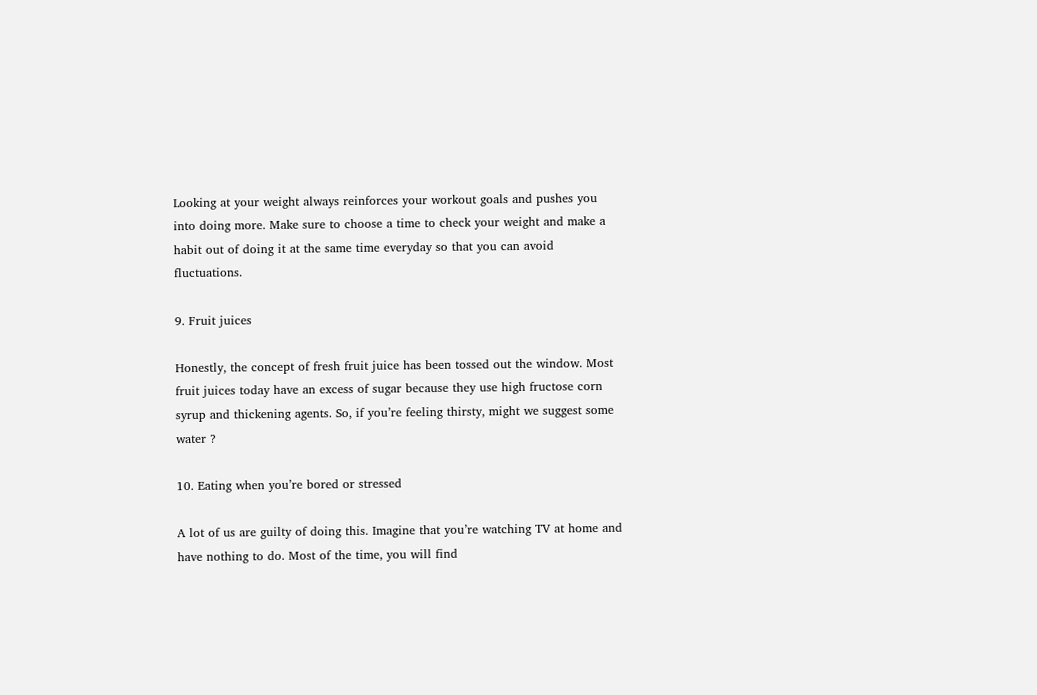Looking at your weight always reinforces your workout goals and pushes you into doing more. Make sure to choose a time to check your weight and make a habit out of doing it at the same time everyday so that you can avoid fluctuations.

9. Fruit juices

Honestly, the concept of fresh fruit juice has been tossed out the window. Most fruit juices today have an excess of sugar because they use high fructose corn syrup and thickening agents. So, if you’re feeling thirsty, might we suggest some water ?

10. Eating when you’re bored or stressed

A lot of us are guilty of doing this. Imagine that you’re watching TV at home and have nothing to do. Most of the time, you will find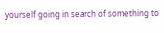yourself going in search of something to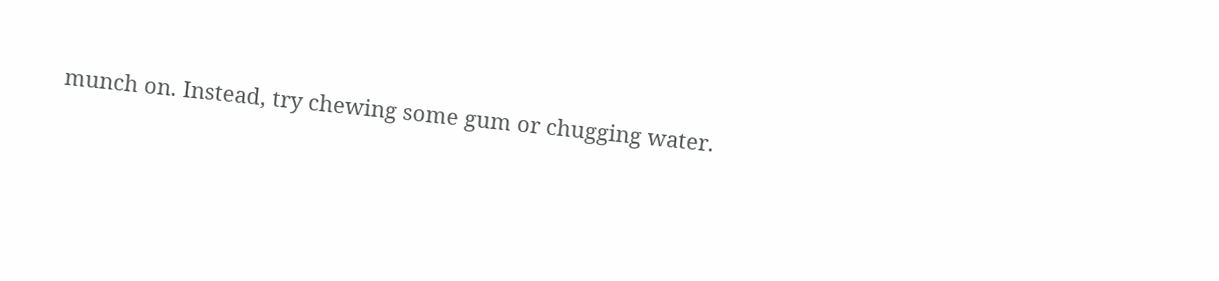munch on. Instead, try chewing some gum or chugging water.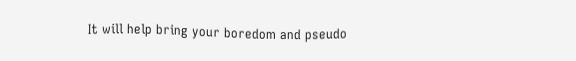It will help bring your boredom and pseudo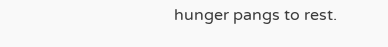hunger pangs to rest.